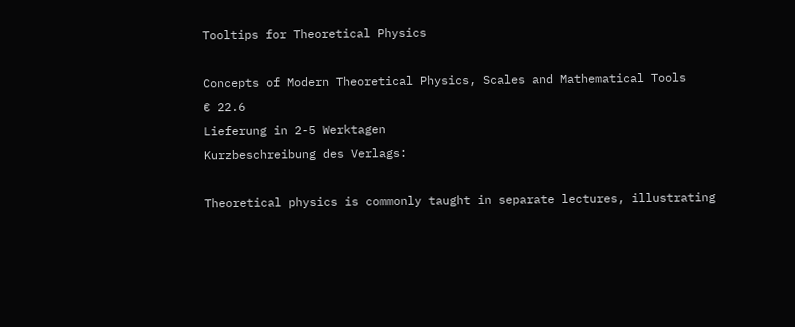Tooltips for Theoretical Physics

Concepts of Modern Theoretical Physics, Scales and Mathematical Tools
€ 22.6
Lieferung in 2-5 Werktagen
Kurzbeschreibung des Verlags:

Theoretical physics is commonly taught in separate lectures, illustrating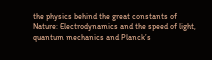the physics behind the great constants of Nature: Electrodynamics and the speed of light, quantum mechanics and Planck’s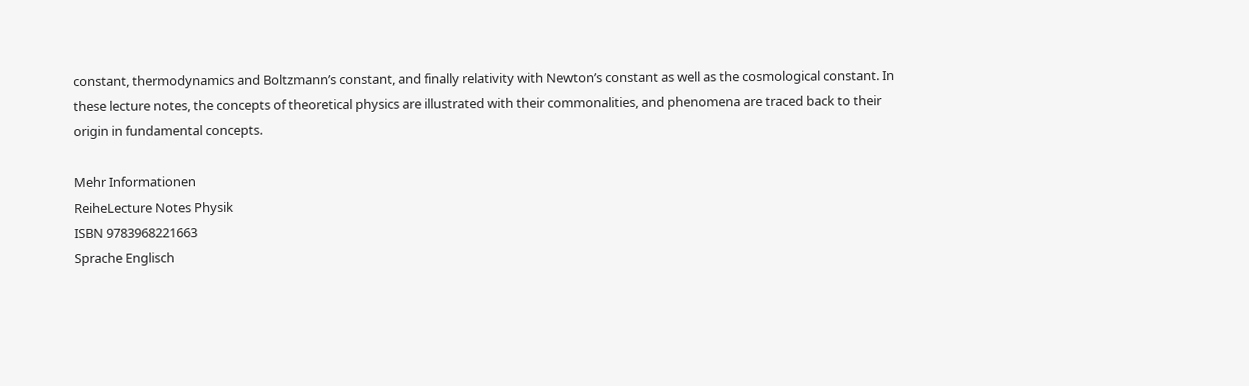constant, thermodynamics and Boltzmann’s constant, and finally relativity with Newton’s constant as well as the cosmological constant. In these lecture notes, the concepts of theoretical physics are illustrated with their commonalities, and phenomena are traced back to their origin in fundamental concepts.

Mehr Informationen
ReiheLecture Notes Physik
ISBN 9783968221663
Sprache Englisch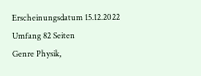Erscheinungsdatum 15.12.2022
Umfang 82 Seiten
Genre Physik,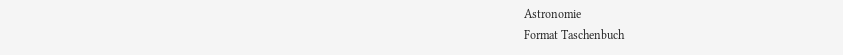Astronomie
Format Taschenbuch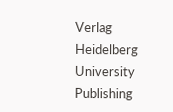Verlag Heidelberg University Publishing